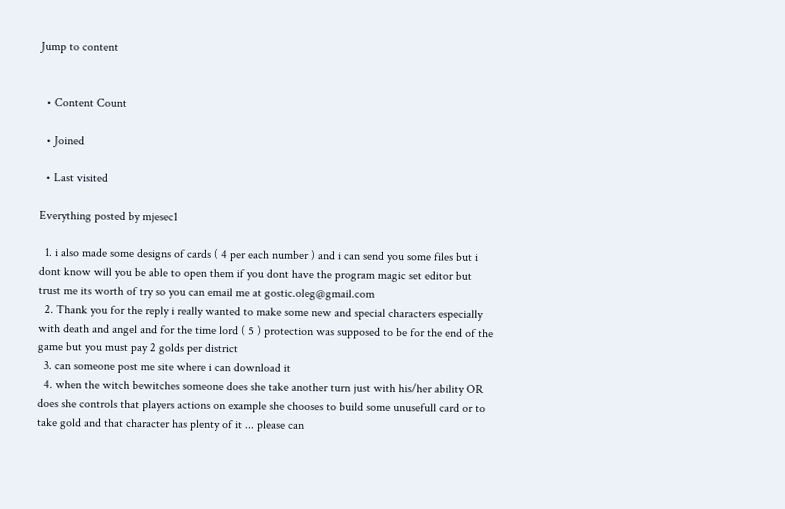Jump to content


  • Content Count

  • Joined

  • Last visited

Everything posted by mjesec1

  1. i also made some designs of cards ( 4 per each number ) and i can send you some files but i dont know will you be able to open them if you dont have the program magic set editor but trust me its worth of try so you can email me at gostic.oleg@gmail.com
  2. Thank you for the reply i really wanted to make some new and special characters especially with death and angel and for the time lord ( 5 ) protection was supposed to be for the end of the game but you must pay 2 golds per district
  3. can someone post me site where i can download it
  4. when the witch bewitches someone does she take another turn just with his/her ability OR does she controls that players actions on example she chooses to build some unusefull card or to take gold and that character has plenty of it ... please can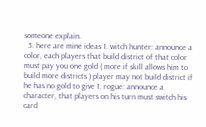someone explain.
  5. here are mine ideas 1. witch hunter: announce a color, each players that build district of that color must pay you one gold ( more if skill allows him to build more districts ) player may not build district if he has no gold to give 1. rogue: announce a character, that players on his turn must switch his card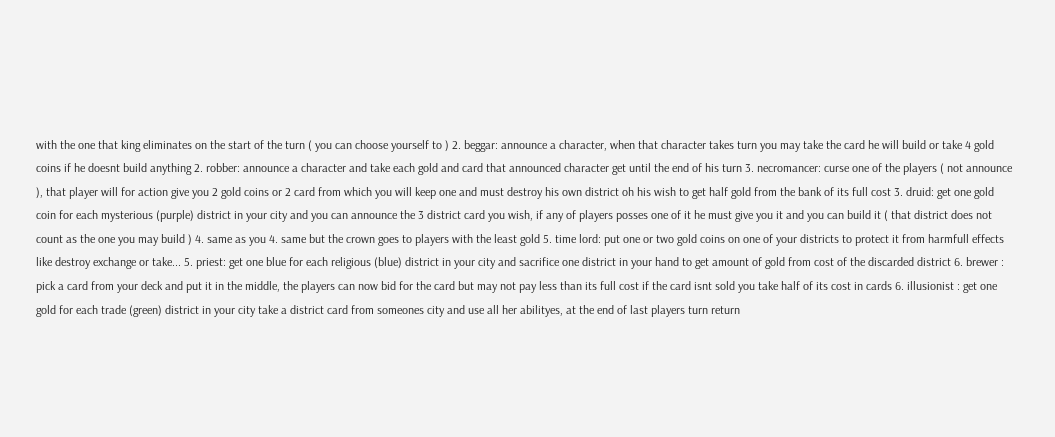with the one that king eliminates on the start of the turn ( you can choose yourself to ) 2. beggar: announce a character, when that character takes turn you may take the card he will build or take 4 gold coins if he doesnt build anything 2. robber: announce a character and take each gold and card that announced character get until the end of his turn 3. necromancer: curse one of the players ( not announce ), that player will for action give you 2 gold coins or 2 card from which you will keep one and must destroy his own district oh his wish to get half gold from the bank of its full cost 3. druid: get one gold coin for each mysterious (purple) district in your city and you can announce the 3 district card you wish, if any of players posses one of it he must give you it and you can build it ( that district does not count as the one you may build ) 4. same as you 4. same but the crown goes to players with the least gold 5. time lord: put one or two gold coins on one of your districts to protect it from harmfull effects like destroy exchange or take... 5. priest: get one blue for each religious (blue) district in your city and sacrifice one district in your hand to get amount of gold from cost of the discarded district 6. brewer : pick a card from your deck and put it in the middle, the players can now bid for the card but may not pay less than its full cost if the card isnt sold you take half of its cost in cards 6. illusionist : get one gold for each trade (green) district in your city take a district card from someones city and use all her abilityes, at the end of last players turn return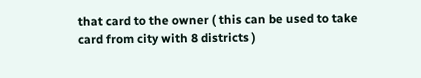that card to the owner ( this can be used to take card from city with 8 districts )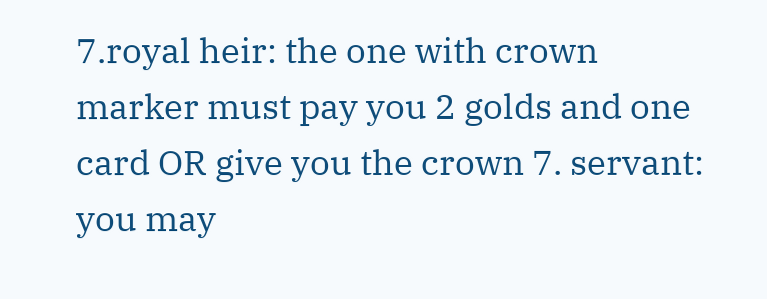7.royal heir: the one with crown marker must pay you 2 golds and one card OR give you the crown 7. servant: you may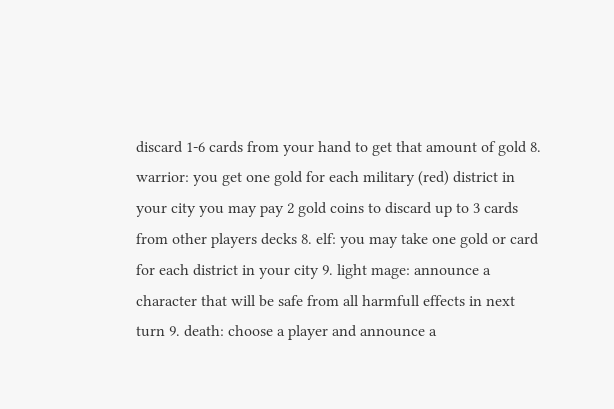discard 1-6 cards from your hand to get that amount of gold 8. warrior: you get one gold for each military (red) district in your city you may pay 2 gold coins to discard up to 3 cards from other players decks 8. elf: you may take one gold or card for each district in your city 9. light mage: announce a character that will be safe from all harmfull effects in next turn 9. death: choose a player and announce a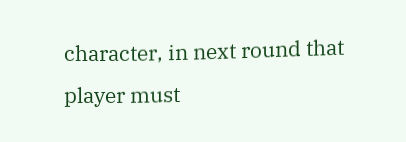character, in next round that player must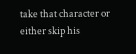take that character or either skip his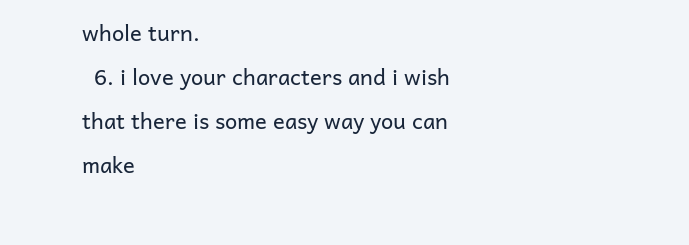whole turn.
  6. i love your characters and i wish that there is some easy way you can make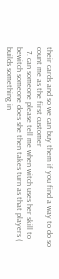their cards and so we can buy them if you find a way to do so count me as the first customer
  7. can someone please tell me when witch uses her skill to bewitch someone does she then takes turn as that players ( builds something in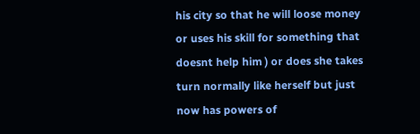his city so that he will loose money or uses his skill for something that doesnt help him ) or does she takes turn normally like herself but just now has powers of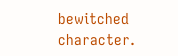bewitched character.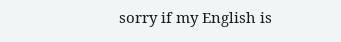sorry if my English is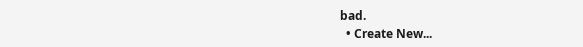bad.
  • Create New...